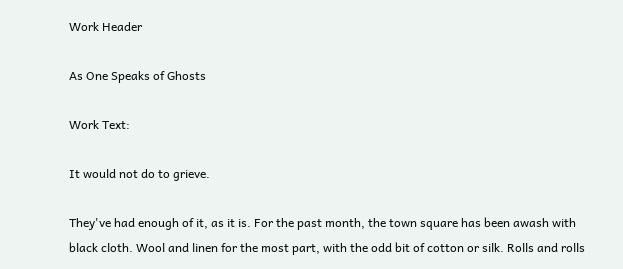Work Header

As One Speaks of Ghosts

Work Text:

It would not do to grieve.

They've had enough of it, as it is. For the past month, the town square has been awash with black cloth. Wool and linen for the most part, with the odd bit of cotton or silk. Rolls and rolls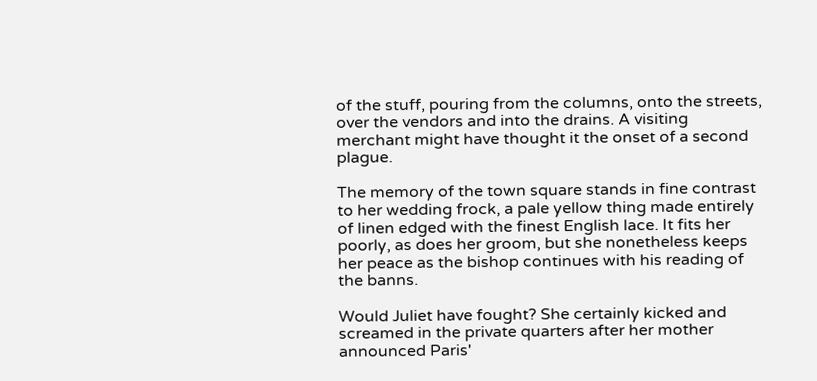of the stuff, pouring from the columns, onto the streets, over the vendors and into the drains. A visiting merchant might have thought it the onset of a second plague.

The memory of the town square stands in fine contrast to her wedding frock, a pale yellow thing made entirely of linen edged with the finest English lace. It fits her poorly, as does her groom, but she nonetheless keeps her peace as the bishop continues with his reading of the banns.

Would Juliet have fought? She certainly kicked and screamed in the private quarters after her mother announced Paris'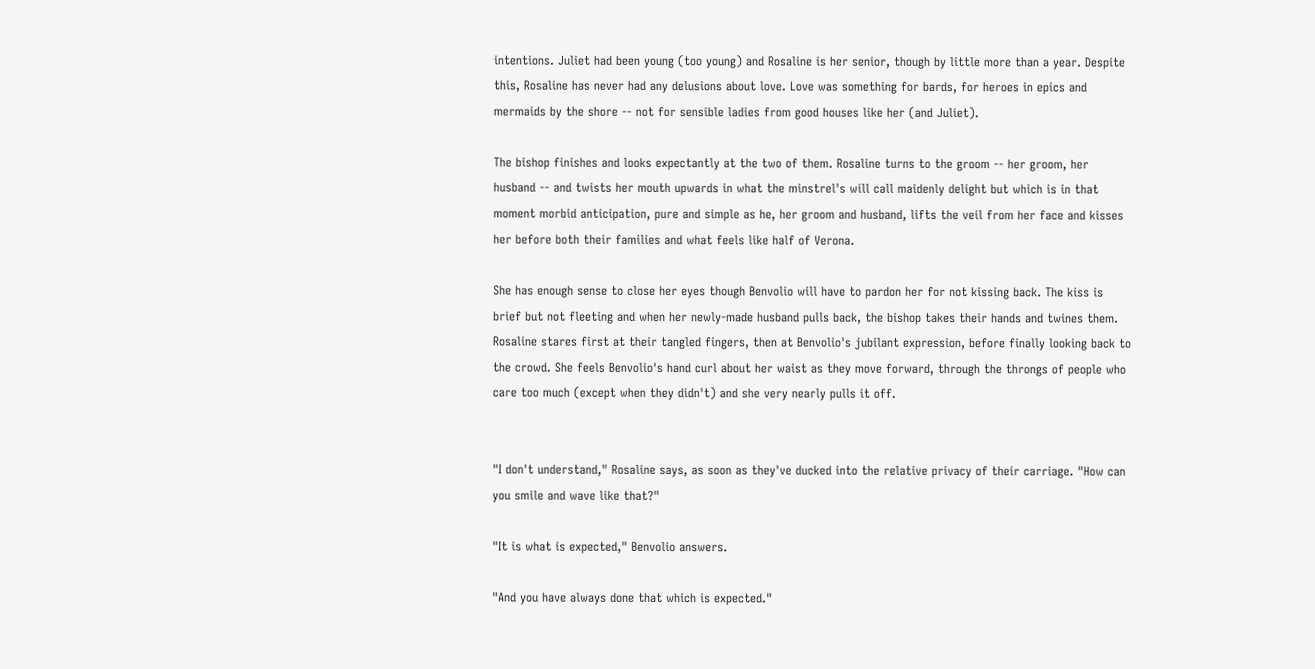intentions. Juliet had been young (too young) and Rosaline is her senior, though by little more than a year. Despite this, Rosaline has never had any delusions about love. Love was something for bards, for heroes in epics and mermaids by the shore -- not for sensible ladies from good houses like her (and Juliet).

The bishop finishes and looks expectantly at the two of them. Rosaline turns to the groom -- her groom, her husband -- and twists her mouth upwards in what the minstrel's will call maidenly delight but which is in that moment morbid anticipation, pure and simple as he, her groom and husband, lifts the veil from her face and kisses her before both their families and what feels like half of Verona.

She has enough sense to close her eyes though Benvolio will have to pardon her for not kissing back. The kiss is brief but not fleeting and when her newly-made husband pulls back, the bishop takes their hands and twines them. Rosaline stares first at their tangled fingers, then at Benvolio's jubilant expression, before finally looking back to the crowd. She feels Benvolio's hand curl about her waist as they move forward, through the throngs of people who care too much (except when they didn't) and she very nearly pulls it off.


"I don't understand," Rosaline says, as soon as they've ducked into the relative privacy of their carriage. "How can you smile and wave like that?"

"It is what is expected," Benvolio answers.

"And you have always done that which is expected."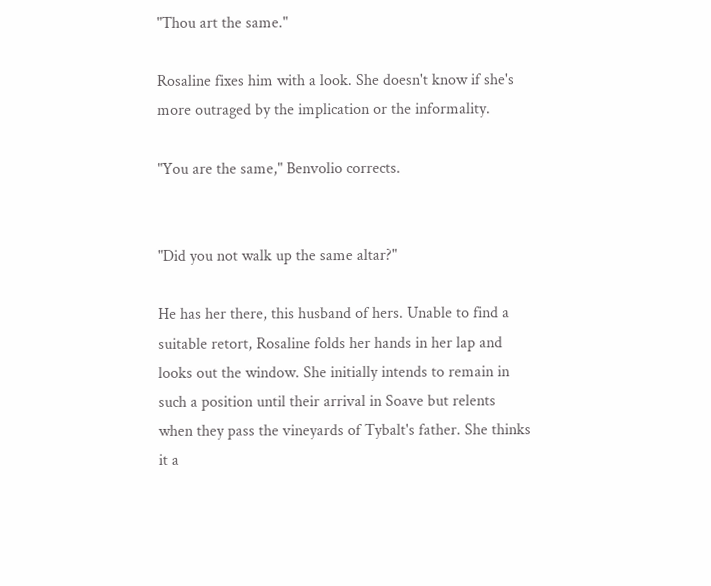"Thou art the same."

Rosaline fixes him with a look. She doesn't know if she's more outraged by the implication or the informality.

"You are the same," Benvolio corrects.


"Did you not walk up the same altar?"

He has her there, this husband of hers. Unable to find a suitable retort, Rosaline folds her hands in her lap and looks out the window. She initially intends to remain in such a position until their arrival in Soave but relents when they pass the vineyards of Tybalt's father. She thinks it a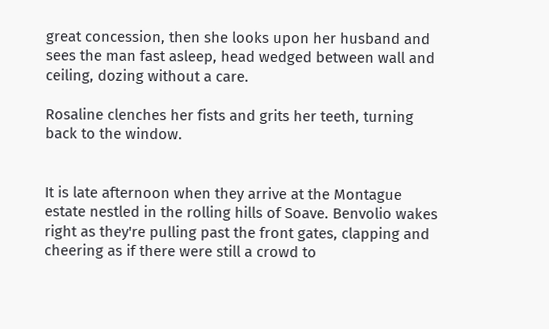great concession, then she looks upon her husband and sees the man fast asleep, head wedged between wall and ceiling, dozing without a care.

Rosaline clenches her fists and grits her teeth, turning back to the window.


It is late afternoon when they arrive at the Montague estate nestled in the rolling hills of Soave. Benvolio wakes right as they're pulling past the front gates, clapping and cheering as if there were still a crowd to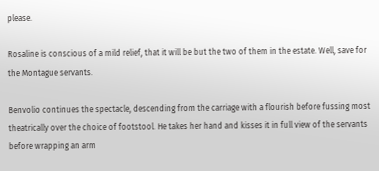please.

Rosaline is conscious of a mild relief, that it will be but the two of them in the estate. Well, save for the Montague servants.

Benvolio continues the spectacle, descending from the carriage with a flourish before fussing most theatrically over the choice of footstool. He takes her hand and kisses it in full view of the servants before wrapping an arm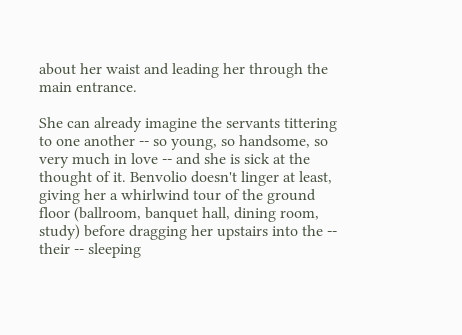about her waist and leading her through the main entrance.

She can already imagine the servants tittering to one another -- so young, so handsome, so very much in love -- and she is sick at the thought of it. Benvolio doesn't linger at least, giving her a whirlwind tour of the ground floor (ballroom, banquet hall, dining room, study) before dragging her upstairs into the -- their -- sleeping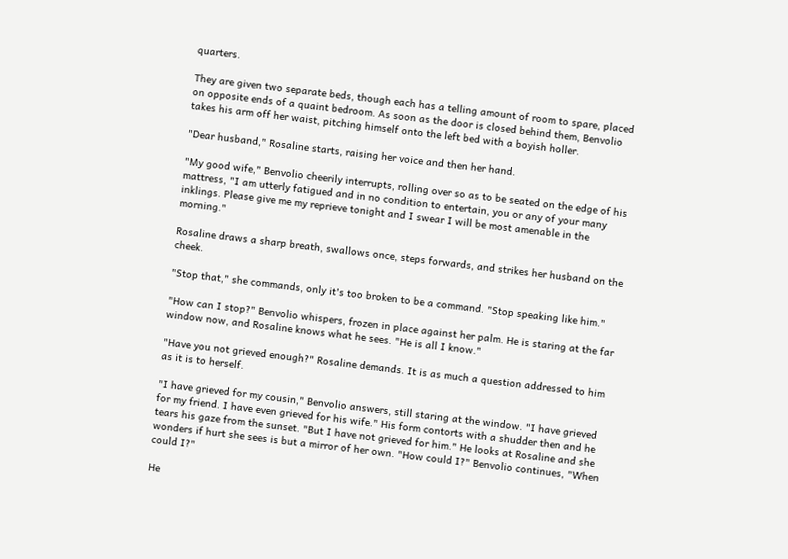quarters.

They are given two separate beds, though each has a telling amount of room to spare, placed on opposite ends of a quaint bedroom. As soon as the door is closed behind them, Benvolio takes his arm off her waist, pitching himself onto the left bed with a boyish holler.

"Dear husband," Rosaline starts, raising her voice and then her hand.

"My good wife," Benvolio cheerily interrupts, rolling over so as to be seated on the edge of his mattress, "I am utterly fatigued and in no condition to entertain, you or any of your many inklings. Please give me my reprieve tonight and I swear I will be most amenable in the morning."

Rosaline draws a sharp breath, swallows once, steps forwards, and strikes her husband on the cheek.

"Stop that," she commands, only it's too broken to be a command. "Stop speaking like him."

"How can I stop?" Benvolio whispers, frozen in place against her palm. He is staring at the far window now, and Rosaline knows what he sees. "He is all I know."

"Have you not grieved enough?" Rosaline demands. It is as much a question addressed to him as it is to herself.

"I have grieved for my cousin," Benvolio answers, still staring at the window. "I have grieved for my friend. I have even grieved for his wife." His form contorts with a shudder then and he tears his gaze from the sunset. "But I have not grieved for him." He looks at Rosaline and she wonders if hurt she sees is but a mirror of her own. "How could I?" Benvolio continues, "When could I?"

He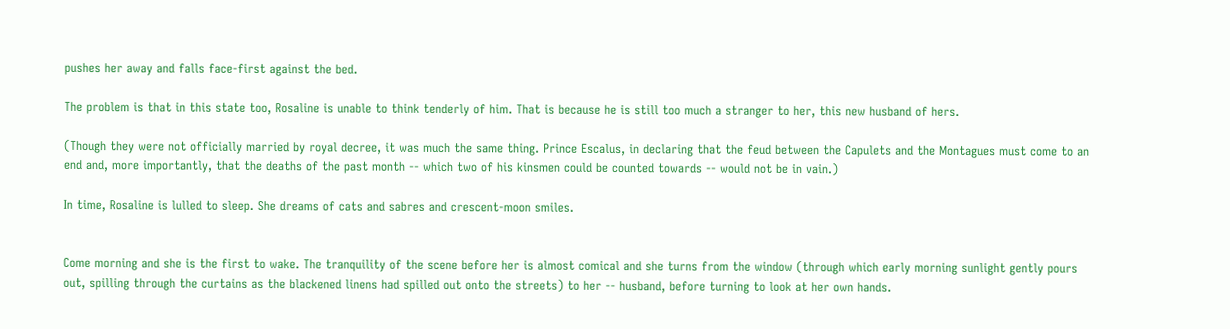pushes her away and falls face-first against the bed.

The problem is that in this state too, Rosaline is unable to think tenderly of him. That is because he is still too much a stranger to her, this new husband of hers.

(Though they were not officially married by royal decree, it was much the same thing. Prince Escalus, in declaring that the feud between the Capulets and the Montagues must come to an end and, more importantly, that the deaths of the past month -- which two of his kinsmen could be counted towards -- would not be in vain.)

In time, Rosaline is lulled to sleep. She dreams of cats and sabres and crescent-moon smiles.


Come morning and she is the first to wake. The tranquility of the scene before her is almost comical and she turns from the window (through which early morning sunlight gently pours out, spilling through the curtains as the blackened linens had spilled out onto the streets) to her -- husband, before turning to look at her own hands.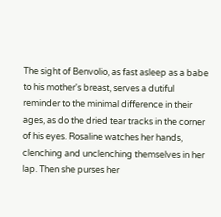The sight of Benvolio, as fast asleep as a babe to his mother's breast, serves a dutiful reminder to the minimal difference in their ages, as do the dried tear tracks in the corner of his eyes. Rosaline watches her hands, clenching and unclenching themselves in her lap. Then she purses her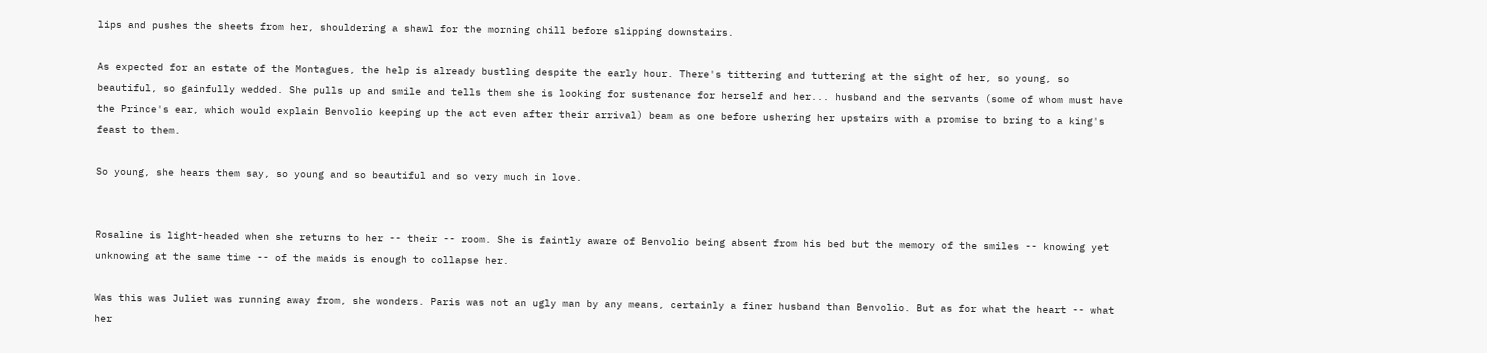lips and pushes the sheets from her, shouldering a shawl for the morning chill before slipping downstairs.

As expected for an estate of the Montagues, the help is already bustling despite the early hour. There's tittering and tuttering at the sight of her, so young, so beautiful, so gainfully wedded. She pulls up and smile and tells them she is looking for sustenance for herself and her... husband and the servants (some of whom must have the Prince's ear, which would explain Benvolio keeping up the act even after their arrival) beam as one before ushering her upstairs with a promise to bring to a king's feast to them.

So young, she hears them say, so young and so beautiful and so very much in love.


Rosaline is light-headed when she returns to her -- their -- room. She is faintly aware of Benvolio being absent from his bed but the memory of the smiles -- knowing yet unknowing at the same time -- of the maids is enough to collapse her.

Was this was Juliet was running away from, she wonders. Paris was not an ugly man by any means, certainly a finer husband than Benvolio. But as for what the heart -- what her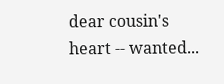dear cousin's heart -- wanted...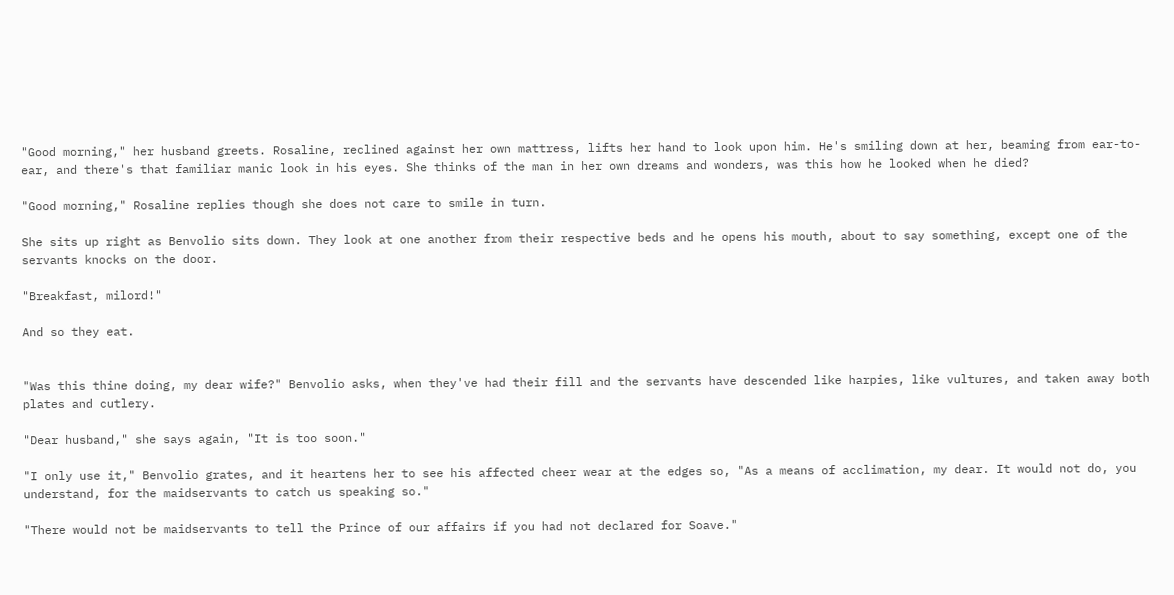"Good morning," her husband greets. Rosaline, reclined against her own mattress, lifts her hand to look upon him. He's smiling down at her, beaming from ear-to-ear, and there's that familiar manic look in his eyes. She thinks of the man in her own dreams and wonders, was this how he looked when he died?

"Good morning," Rosaline replies though she does not care to smile in turn.

She sits up right as Benvolio sits down. They look at one another from their respective beds and he opens his mouth, about to say something, except one of the servants knocks on the door.

"Breakfast, milord!"

And so they eat.


"Was this thine doing, my dear wife?" Benvolio asks, when they've had their fill and the servants have descended like harpies, like vultures, and taken away both plates and cutlery.

"Dear husband," she says again, "It is too soon."

"I only use it," Benvolio grates, and it heartens her to see his affected cheer wear at the edges so, "As a means of acclimation, my dear. It would not do, you understand, for the maidservants to catch us speaking so."

"There would not be maidservants to tell the Prince of our affairs if you had not declared for Soave."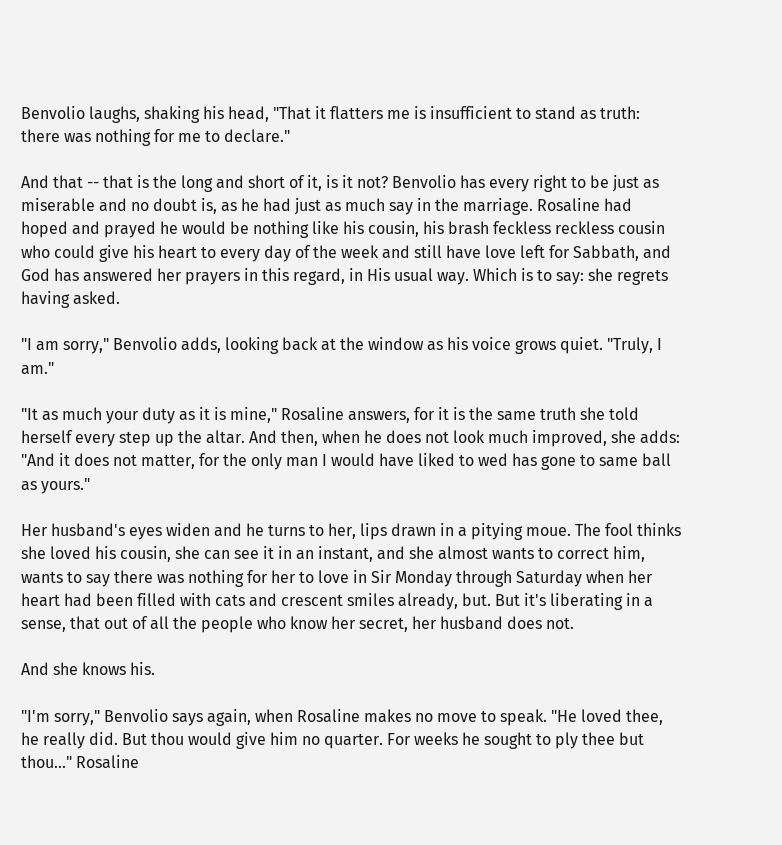Benvolio laughs, shaking his head, "That it flatters me is insufficient to stand as truth: there was nothing for me to declare."

And that -- that is the long and short of it, is it not? Benvolio has every right to be just as miserable and no doubt is, as he had just as much say in the marriage. Rosaline had hoped and prayed he would be nothing like his cousin, his brash feckless reckless cousin who could give his heart to every day of the week and still have love left for Sabbath, and God has answered her prayers in this regard, in His usual way. Which is to say: she regrets having asked.

"I am sorry," Benvolio adds, looking back at the window as his voice grows quiet. "Truly, I am."

"It as much your duty as it is mine," Rosaline answers, for it is the same truth she told herself every step up the altar. And then, when he does not look much improved, she adds: "And it does not matter, for the only man I would have liked to wed has gone to same ball as yours."

Her husband's eyes widen and he turns to her, lips drawn in a pitying moue. The fool thinks she loved his cousin, she can see it in an instant, and she almost wants to correct him, wants to say there was nothing for her to love in Sir Monday through Saturday when her heart had been filled with cats and crescent smiles already, but. But it's liberating in a sense, that out of all the people who know her secret, her husband does not.

And she knows his.

"I'm sorry," Benvolio says again, when Rosaline makes no move to speak. "He loved thee, he really did. But thou would give him no quarter. For weeks he sought to ply thee but thou..." Rosaline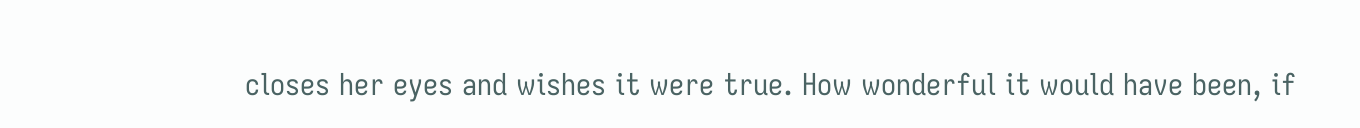closes her eyes and wishes it were true. How wonderful it would have been, if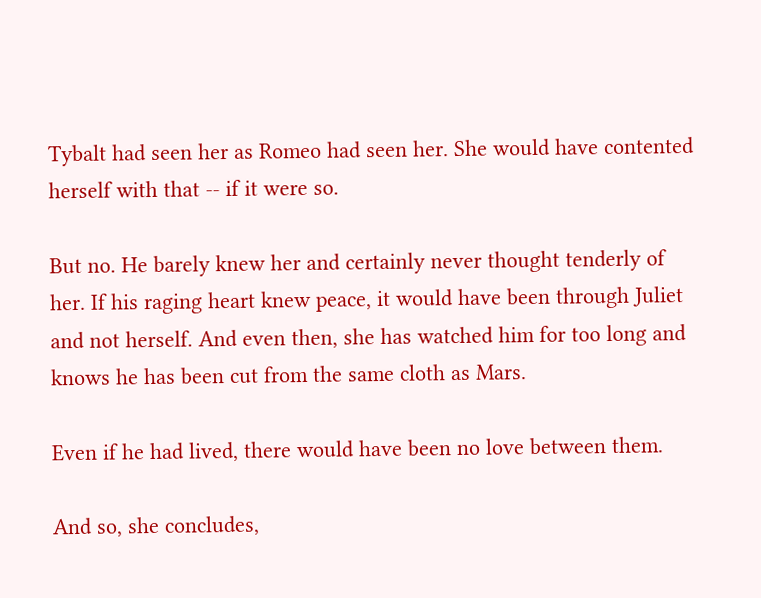Tybalt had seen her as Romeo had seen her. She would have contented herself with that -- if it were so.

But no. He barely knew her and certainly never thought tenderly of her. If his raging heart knew peace, it would have been through Juliet and not herself. And even then, she has watched him for too long and knows he has been cut from the same cloth as Mars.

Even if he had lived, there would have been no love between them.

And so, she concludes,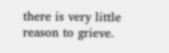there is very little reason to grieve.